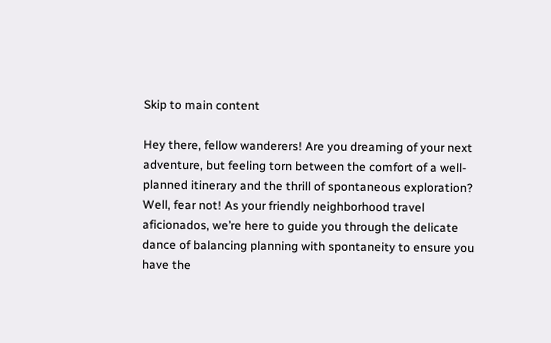Skip to main content

Hey there, fellow wanderers! Are you dreaming of your next adventure, but feeling torn between the comfort of a well-planned itinerary and the thrill of spontaneous exploration? Well, fear not! As your friendly neighborhood travel aficionados, we’re here to guide you through the delicate dance of balancing planning with spontaneity to ensure you have the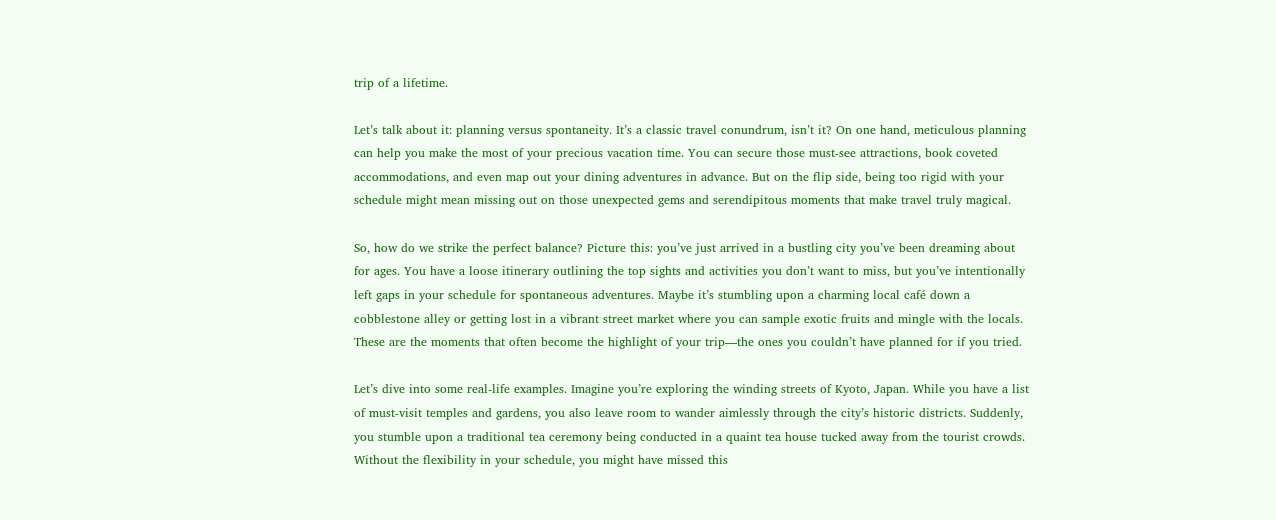trip of a lifetime.

Let’s talk about it: planning versus spontaneity. It’s a classic travel conundrum, isn’t it? On one hand, meticulous planning can help you make the most of your precious vacation time. You can secure those must-see attractions, book coveted accommodations, and even map out your dining adventures in advance. But on the flip side, being too rigid with your schedule might mean missing out on those unexpected gems and serendipitous moments that make travel truly magical.

So, how do we strike the perfect balance? Picture this: you’ve just arrived in a bustling city you’ve been dreaming about for ages. You have a loose itinerary outlining the top sights and activities you don’t want to miss, but you’ve intentionally left gaps in your schedule for spontaneous adventures. Maybe it’s stumbling upon a charming local café down a cobblestone alley or getting lost in a vibrant street market where you can sample exotic fruits and mingle with the locals. These are the moments that often become the highlight of your trip—the ones you couldn’t have planned for if you tried.

Let’s dive into some real-life examples. Imagine you’re exploring the winding streets of Kyoto, Japan. While you have a list of must-visit temples and gardens, you also leave room to wander aimlessly through the city’s historic districts. Suddenly, you stumble upon a traditional tea ceremony being conducted in a quaint tea house tucked away from the tourist crowds. Without the flexibility in your schedule, you might have missed this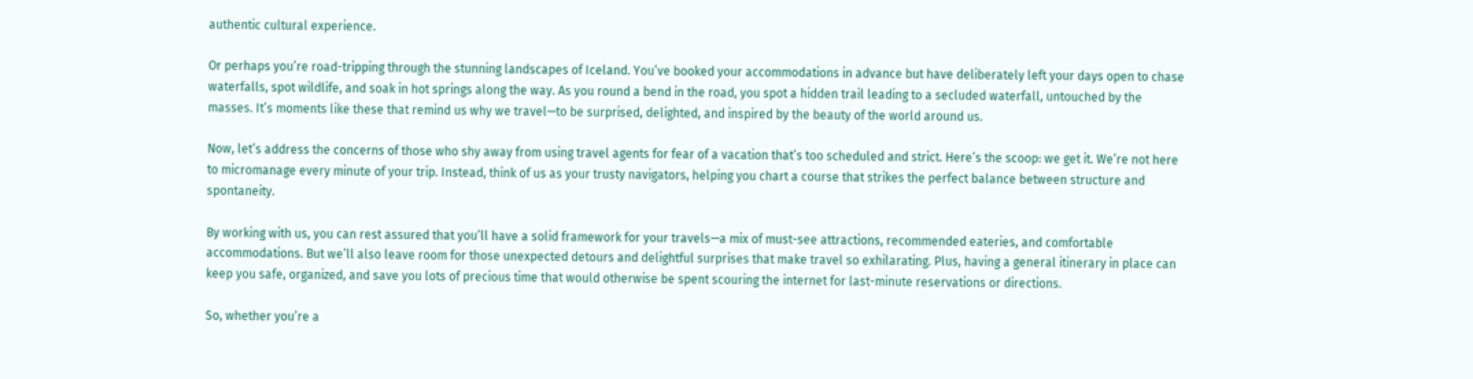authentic cultural experience.

Or perhaps you’re road-tripping through the stunning landscapes of Iceland. You’ve booked your accommodations in advance but have deliberately left your days open to chase waterfalls, spot wildlife, and soak in hot springs along the way. As you round a bend in the road, you spot a hidden trail leading to a secluded waterfall, untouched by the masses. It’s moments like these that remind us why we travel—to be surprised, delighted, and inspired by the beauty of the world around us.

Now, let’s address the concerns of those who shy away from using travel agents for fear of a vacation that’s too scheduled and strict. Here’s the scoop: we get it. We’re not here to micromanage every minute of your trip. Instead, think of us as your trusty navigators, helping you chart a course that strikes the perfect balance between structure and spontaneity.

By working with us, you can rest assured that you’ll have a solid framework for your travels—a mix of must-see attractions, recommended eateries, and comfortable accommodations. But we’ll also leave room for those unexpected detours and delightful surprises that make travel so exhilarating. Plus, having a general itinerary in place can keep you safe, organized, and save you lots of precious time that would otherwise be spent scouring the internet for last-minute reservations or directions.

So, whether you’re a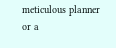meticulous planner or a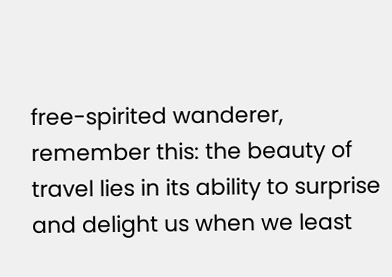free-spirited wanderer, remember this: the beauty of travel lies in its ability to surprise and delight us when we least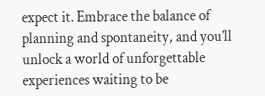expect it. Embrace the balance of planning and spontaneity, and you’ll unlock a world of unforgettable experiences waiting to be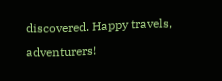discovered. Happy travels, adventurers!